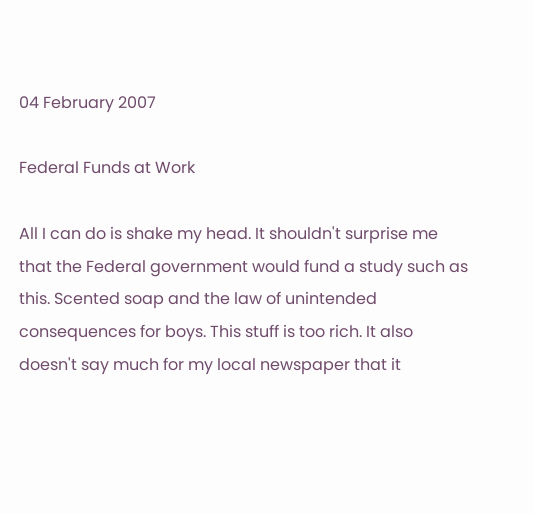04 February 2007

Federal Funds at Work

All I can do is shake my head. It shouldn't surprise me that the Federal government would fund a study such as this. Scented soap and the law of unintended consequences for boys. This stuff is too rich. It also doesn't say much for my local newspaper that it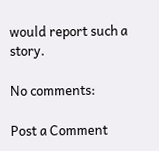would report such a story.

No comments:

Post a Comment